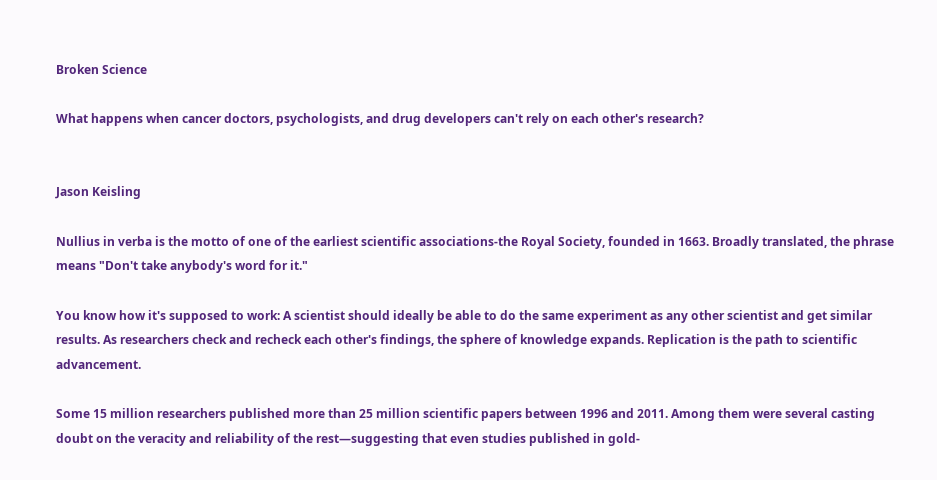Broken Science

What happens when cancer doctors, psychologists, and drug developers can't rely on each other's research?


Jason Keisling

Nullius in verba is the motto of one of the earliest scientific associations-the Royal Society, founded in 1663. Broadly translated, the phrase means "Don't take anybody's word for it."

You know how it's supposed to work: A scientist should ideally be able to do the same experiment as any other scientist and get similar results. As researchers check and recheck each other's findings, the sphere of knowledge expands. Replication is the path to scientific advancement.

Some 15 million researchers published more than 25 million scientific papers between 1996 and 2011. Among them were several casting doubt on the veracity and reliability of the rest—suggesting that even studies published in gold-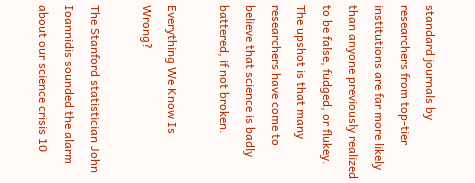standard journals by researchers from top-tier institutions are far more likely than anyone previously realized to be false, fudged, or flukey. The upshot is that many researchers have come to believe that science is badly battered, if not broken.

Everything We Know Is Wrong?

The Stanford statistician John Ioannidis sounded the alarm about our science crisis 10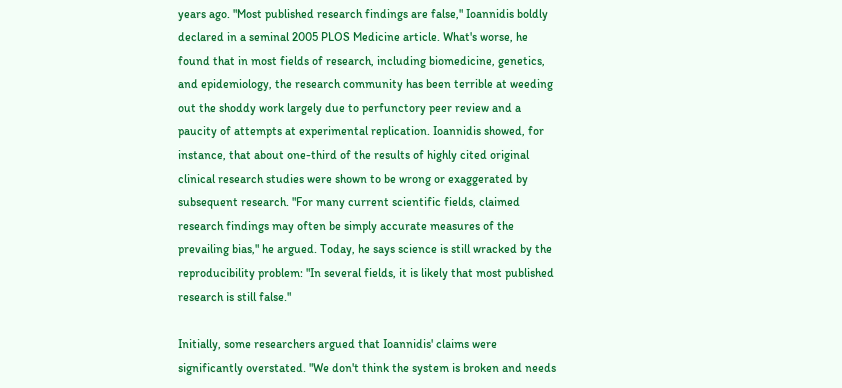years ago. "Most published research findings are false," Ioannidis boldly declared in a seminal 2005 PLOS Medicine article. What's worse, he found that in most fields of research, including biomedicine, genetics, and epidemiology, the research community has been terrible at weeding out the shoddy work largely due to perfunctory peer review and a paucity of attempts at experimental replication. Ioannidis showed, for instance, that about one-third of the results of highly cited original clinical research studies were shown to be wrong or exaggerated by subsequent research. "For many current scientific fields, claimed research findings may often be simply accurate measures of the prevailing bias," he argued. Today, he says science is still wracked by the reproducibility problem: "In several fields, it is likely that most published research is still false."

Initially, some researchers argued that Ioannidis' claims were significantly overstated. "We don't think the system is broken and needs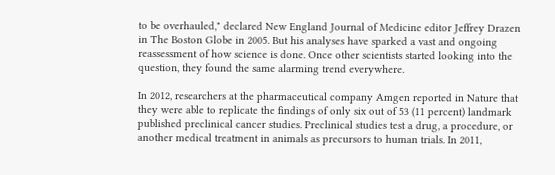to be overhauled," declared New England Journal of Medicine editor Jeffrey Drazen in The Boston Globe in 2005. But his analyses have sparked a vast and ongoing reassessment of how science is done. Once other scientists started looking into the question, they found the same alarming trend everywhere.

In 2012, researchers at the pharmaceutical company Amgen reported in Nature that they were able to replicate the findings of only six out of 53 (11 percent) landmark published preclinical cancer studies. Preclinical studies test a drug, a procedure, or another medical treatment in animals as precursors to human trials. In 2011,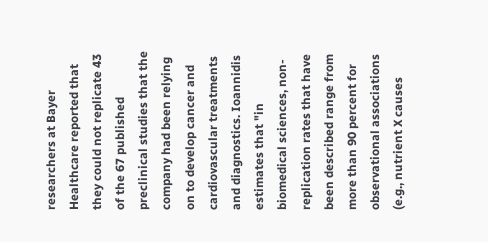researchers at Bayer Healthcare reported that they could not replicate 43 of the 67 published preclinical studies that the company had been relying on to develop cancer and cardiovascular treatments and diagnostics. Ioannidis estimates that "in biomedical sciences, non-replication rates that have been described range from more than 90 percent for observational associations (e.g., nutrient X causes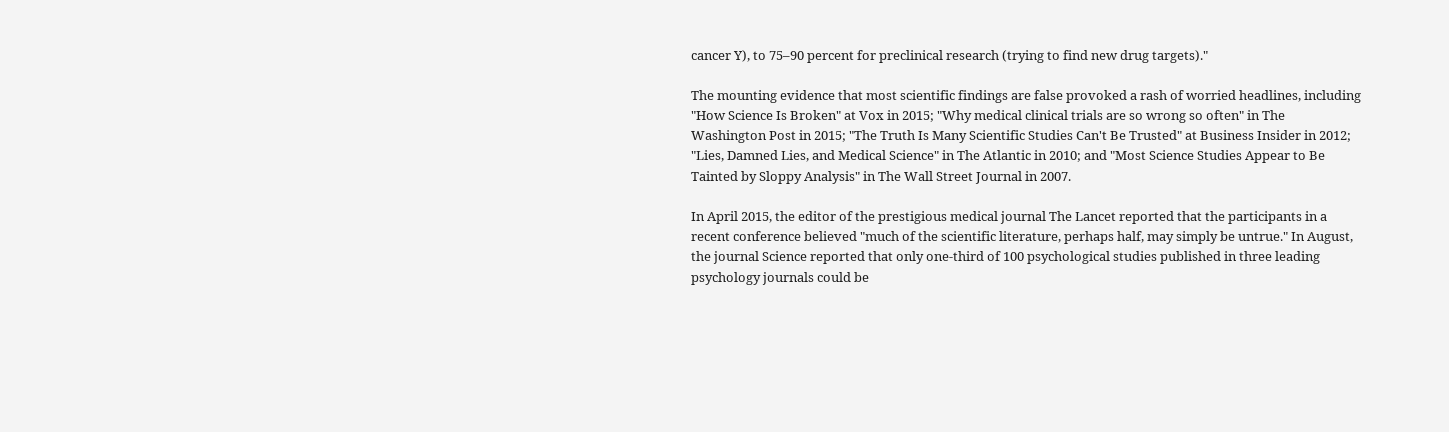cancer Y), to 75–90 percent for preclinical research (trying to find new drug targets)."

The mounting evidence that most scientific findings are false provoked a rash of worried headlines, including "How Science Is Broken" at Vox in 2015; "Why medical clinical trials are so wrong so often" in The Washington Post in 2015; "The Truth Is Many Scientific Studies Can't Be Trusted" at Business Insider in 2012; "Lies, Damned Lies, and Medical Science" in The Atlantic in 2010; and "Most Science Studies Appear to Be Tainted by Sloppy Analysis" in The Wall Street Journal in 2007.

In April 2015, the editor of the prestigious medical journal The Lancet reported that the participants in a recent conference believed "much of the scientific literature, perhaps half, may simply be untrue." In August, the journal Science reported that only one-third of 100 psychological studies published in three leading psychology journals could be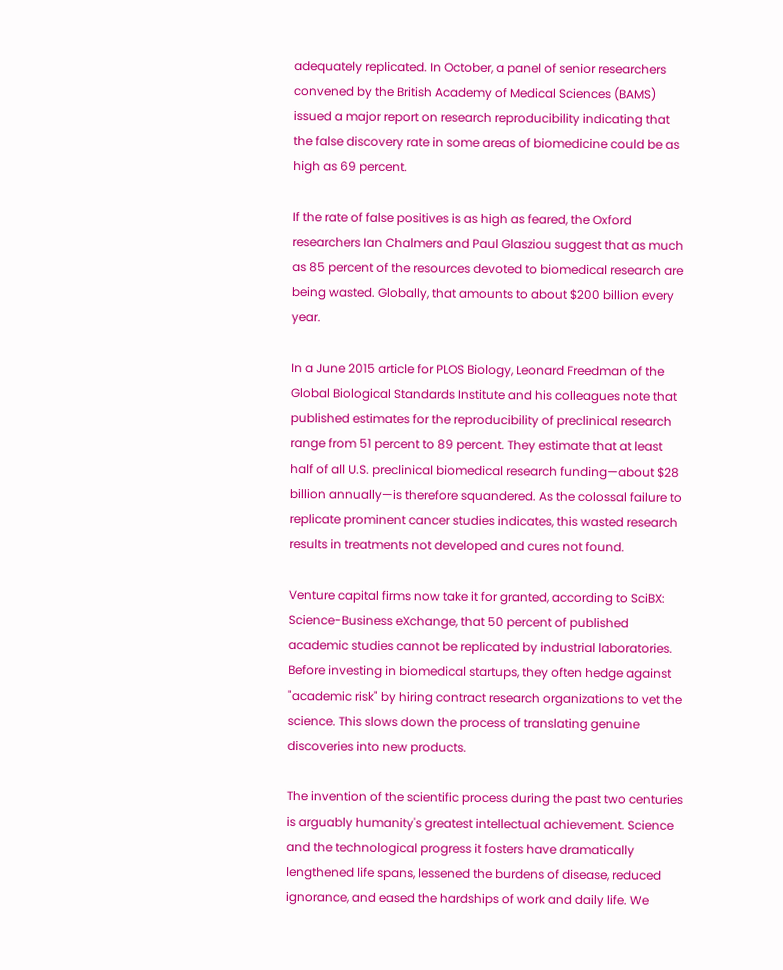adequately replicated. In October, a panel of senior researchers convened by the British Academy of Medical Sciences (BAMS) issued a major report on research reproducibility indicating that the false discovery rate in some areas of biomedicine could be as high as 69 percent.

If the rate of false positives is as high as feared, the Oxford researchers Ian Chalmers and Paul Glasziou suggest that as much as 85 percent of the resources devoted to biomedical research are being wasted. Globally, that amounts to about $200 billion every year.

In a June 2015 article for PLOS Biology, Leonard Freedman of the Global Biological Standards Institute and his colleagues note that published estimates for the reproducibility of preclinical research range from 51 percent to 89 percent. They estimate that at least half of all U.S. preclinical biomedical research funding—about $28 billion annually—is therefore squandered. As the colossal failure to replicate prominent cancer studies indicates, this wasted research results in treatments not developed and cures not found.

Venture capital firms now take it for granted, according to SciBX: Science-Business eXchange, that 50 percent of published academic studies cannot be replicated by industrial laboratories. Before investing in biomedical startups, they often hedge against "academic risk" by hiring contract research organizations to vet the science. This slows down the process of translating genuine discoveries into new products.

The invention of the scientific process during the past two centuries is arguably humanity's greatest intellectual achievement. Science and the technological progress it fosters have dramatically lengthened life spans, lessened the burdens of disease, reduced ignorance, and eased the hardships of work and daily life. We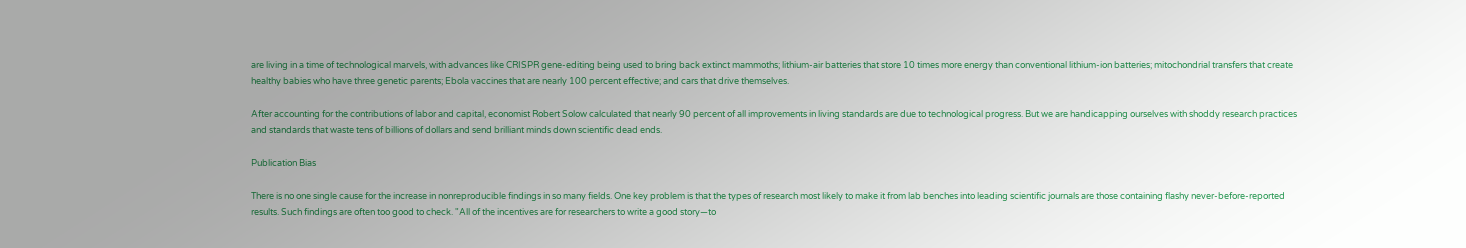are living in a time of technological marvels, with advances like CRISPR gene-editing being used to bring back extinct mammoths; lithium-air batteries that store 10 times more energy than conventional lithium-ion batteries; mitochondrial transfers that create healthy babies who have three genetic parents; Ebola vaccines that are nearly 100 percent effective; and cars that drive themselves.

After accounting for the contributions of labor and capital, economist Robert Solow calculated that nearly 90 percent of all improvements in living standards are due to technological progress. But we are handicapping ourselves with shoddy research practices and standards that waste tens of billions of dollars and send brilliant minds down scientific dead ends.

Publication Bias

There is no one single cause for the increase in nonreproducible findings in so many fields. One key problem is that the types of research most likely to make it from lab benches into leading scientific journals are those containing flashy never-before-reported results. Such findings are often too good to check. "All of the incentives are for researchers to write a good story—to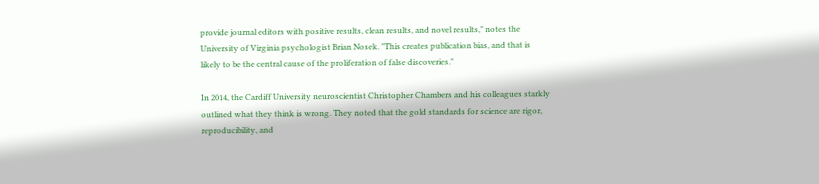provide journal editors with positive results, clean results, and novel results," notes the University of Virginia psychologist Brian Nosek. "This creates publication bias, and that is likely to be the central cause of the proliferation of false discoveries."

In 2014, the Cardiff University neuroscientist Christopher Chambers and his colleagues starkly outlined what they think is wrong. They noted that the gold standards for science are rigor, reproducibility, and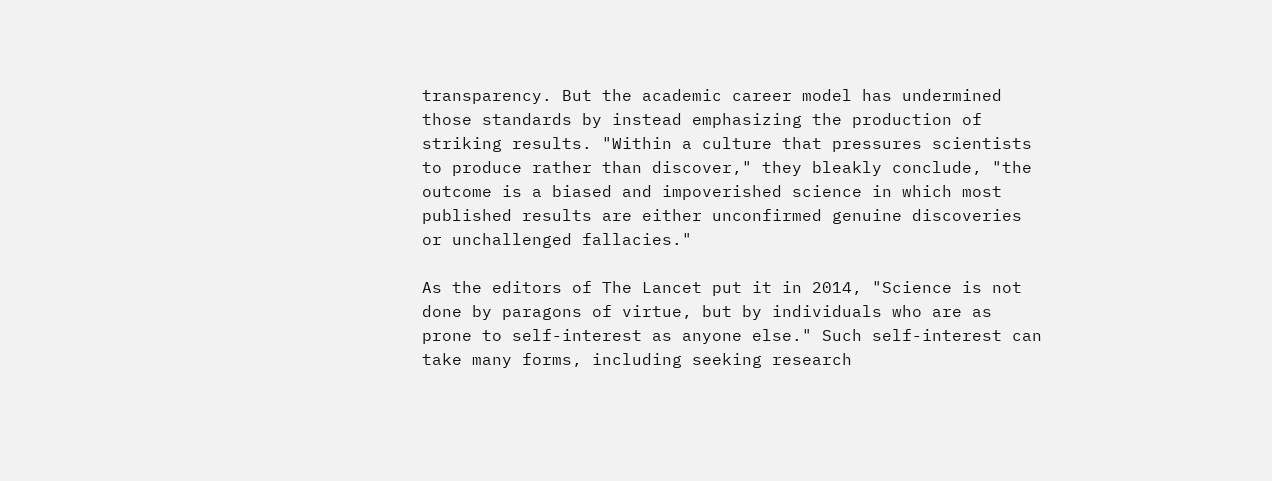transparency. But the academic career model has undermined those standards by instead emphasizing the production of striking results. "Within a culture that pressures scientists to produce rather than discover," they bleakly conclude, "the outcome is a biased and impoverished science in which most published results are either unconfirmed genuine discoveries or unchallenged fallacies."

As the editors of The Lancet put it in 2014, "Science is not done by paragons of virtue, but by individuals who are as prone to self-interest as anyone else." Such self-interest can take many forms, including seeking research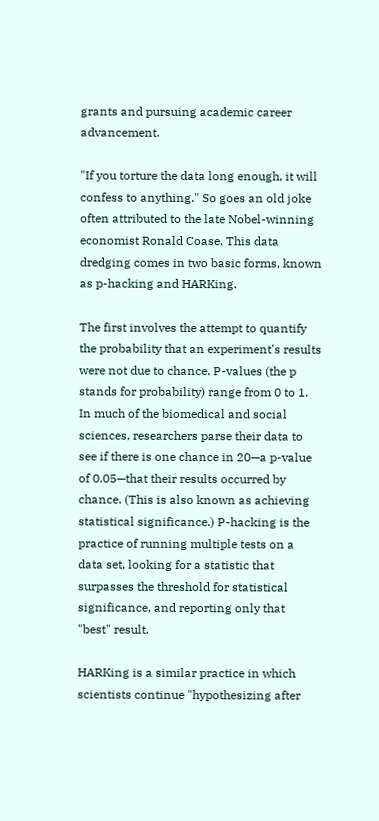grants and pursuing academic career advancement.

"If you torture the data long enough, it will confess to anything." So goes an old joke often attributed to the late Nobel-winning economist Ronald Coase. This data dredging comes in two basic forms, known as p-hacking and HARKing.

The first involves the attempt to quantify the probability that an experiment's results were not due to chance. P-values (the p stands for probability) range from 0 to 1. In much of the biomedical and social sciences, researchers parse their data to see if there is one chance in 20—a p-value of 0.05—that their results occurred by chance. (This is also known as achieving statistical significance.) P-hacking is the practice of running multiple tests on a data set, looking for a statistic that surpasses the threshold for statistical significance, and reporting only that "best" result.

HARKing is a similar practice in which scientists continue "hypothesizing after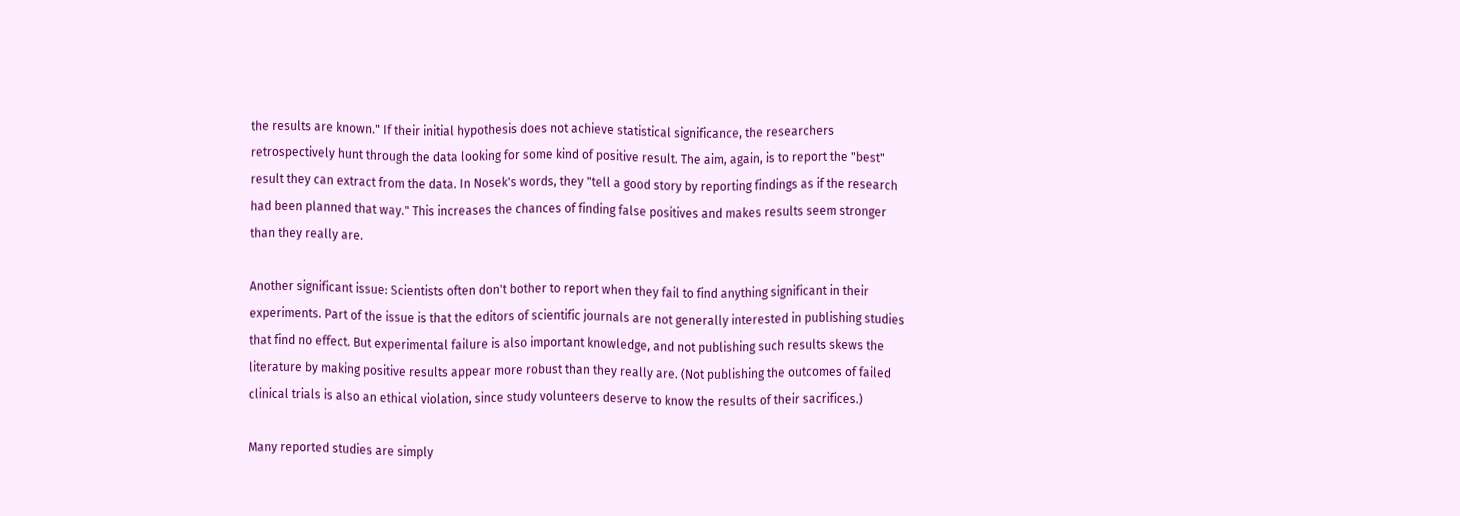the results are known." If their initial hypothesis does not achieve statistical significance, the researchers retrospectively hunt through the data looking for some kind of positive result. The aim, again, is to report the "best" result they can extract from the data. In Nosek's words, they "tell a good story by reporting findings as if the research had been planned that way." This increases the chances of finding false positives and makes results seem stronger than they really are.

Another significant issue: Scientists often don't bother to report when they fail to find anything significant in their experiments. Part of the issue is that the editors of scientific journals are not generally interested in publishing studies that find no effect. But experimental failure is also important knowledge, and not publishing such results skews the literature by making positive results appear more robust than they really are. (Not publishing the outcomes of failed clinical trials is also an ethical violation, since study volunteers deserve to know the results of their sacrifices.)

Many reported studies are simply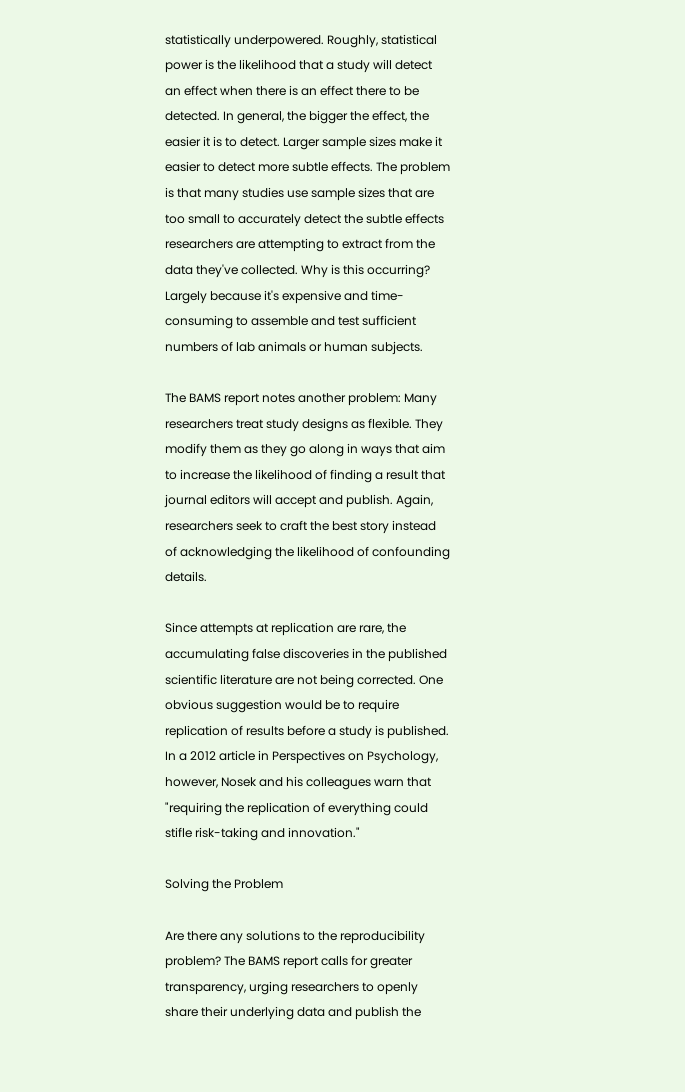statistically underpowered. Roughly, statistical power is the likelihood that a study will detect an effect when there is an effect there to be detected. In general, the bigger the effect, the easier it is to detect. Larger sample sizes make it easier to detect more subtle effects. The problem is that many studies use sample sizes that are too small to accurately detect the subtle effects researchers are attempting to extract from the data they've collected. Why is this occurring? Largely because it's expensive and time-consuming to assemble and test sufficient numbers of lab animals or human subjects.

The BAMS report notes another problem: Many researchers treat study designs as flexible. They modify them as they go along in ways that aim to increase the likelihood of finding a result that journal editors will accept and publish. Again, researchers seek to craft the best story instead of acknowledging the likelihood of confounding details.

Since attempts at replication are rare, the accumulating false discoveries in the published scientific literature are not being corrected. One obvious suggestion would be to require replication of results before a study is published. In a 2012 article in Perspectives on Psychology, however, Nosek and his colleagues warn that "requiring the replication of everything could stifle risk-taking and innovation."

Solving the Problem

Are there any solutions to the reproducibility problem? The BAMS report calls for greater transparency, urging researchers to openly share their underlying data and publish the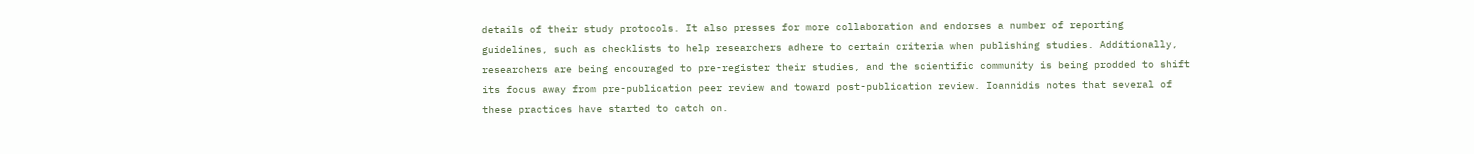details of their study protocols. It also presses for more collaboration and endorses a number of reporting guidelines, such as checklists to help researchers adhere to certain criteria when publishing studies. Additionally, researchers are being encouraged to pre-register their studies, and the scientific community is being prodded to shift its focus away from pre-publication peer review and toward post-publication review. Ioannidis notes that several of these practices have started to catch on.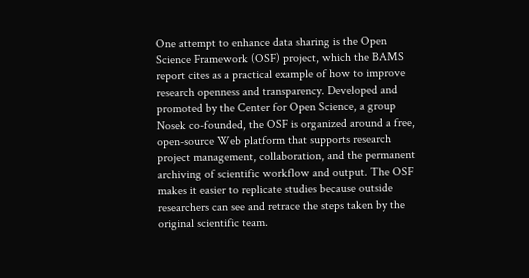One attempt to enhance data sharing is the Open Science Framework (OSF) project, which the BAMS report cites as a practical example of how to improve research openness and transparency. Developed and promoted by the Center for Open Science, a group Nosek co-founded, the OSF is organized around a free, open-source Web platform that supports research project management, collaboration, and the permanent archiving of scientific workflow and output. The OSF makes it easier to replicate studies because outside researchers can see and retrace the steps taken by the original scientific team.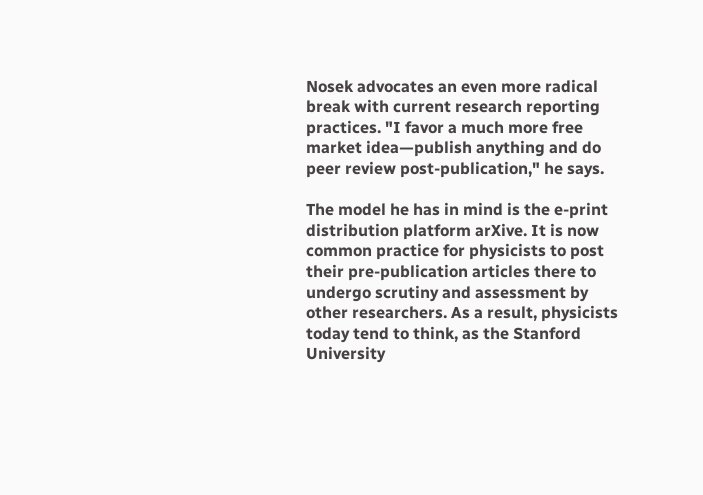Nosek advocates an even more radical break with current research reporting practices. "I favor a much more free market idea—publish anything and do peer review post-publication," he says.

The model he has in mind is the e-print distribution platform arXive. It is now common practice for physicists to post their pre-publication articles there to undergo scrutiny and assessment by other researchers. As a result, physicists today tend to think, as the Stanford University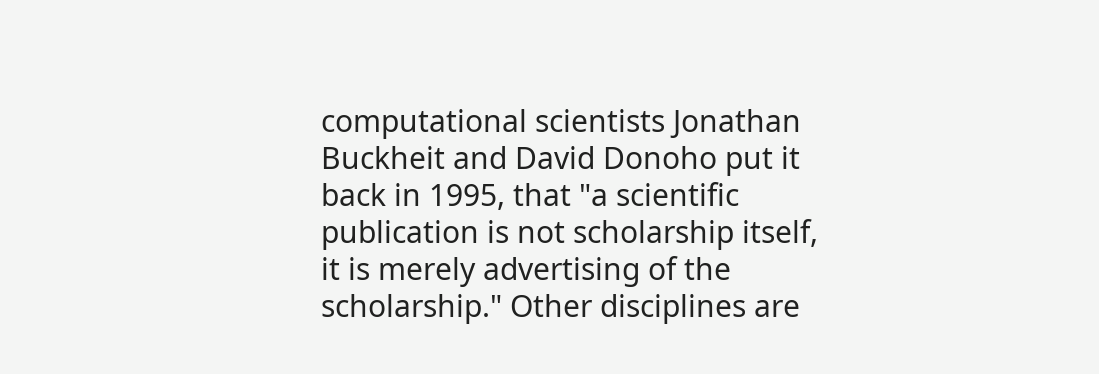computational scientists Jonathan Buckheit and David Donoho put it back in 1995, that "a scientific publication is not scholarship itself, it is merely advertising of the scholarship." Other disciplines are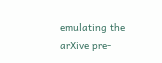emulating the arXive pre-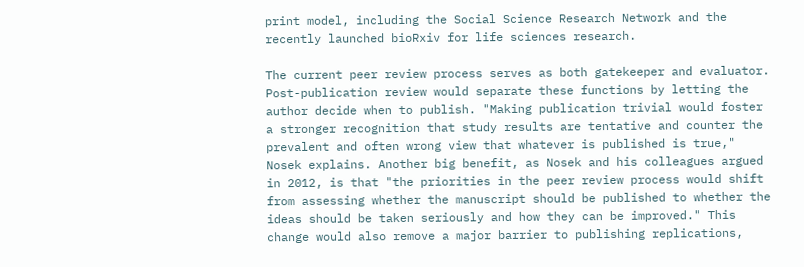print model, including the Social Science Research Network and the recently launched bioRxiv for life sciences research.

The current peer review process serves as both gatekeeper and evaluator. Post-publication review would separate these functions by letting the author decide when to publish. "Making publication trivial would foster a stronger recognition that study results are tentative and counter the prevalent and often wrong view that whatever is published is true," Nosek explains. Another big benefit, as Nosek and his colleagues argued in 2012, is that "the priorities in the peer review process would shift from assessing whether the manuscript should be published to whether the ideas should be taken seriously and how they can be improved." This change would also remove a major barrier to publishing replications,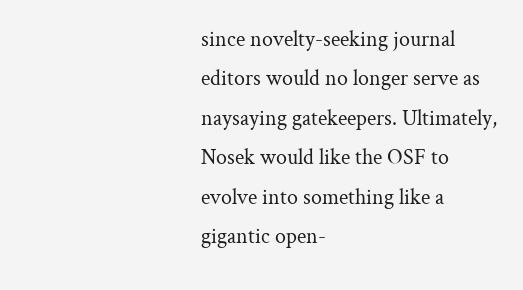since novelty-seeking journal editors would no longer serve as naysaying gatekeepers. Ultimately, Nosek would like the OSF to evolve into something like a gigantic open-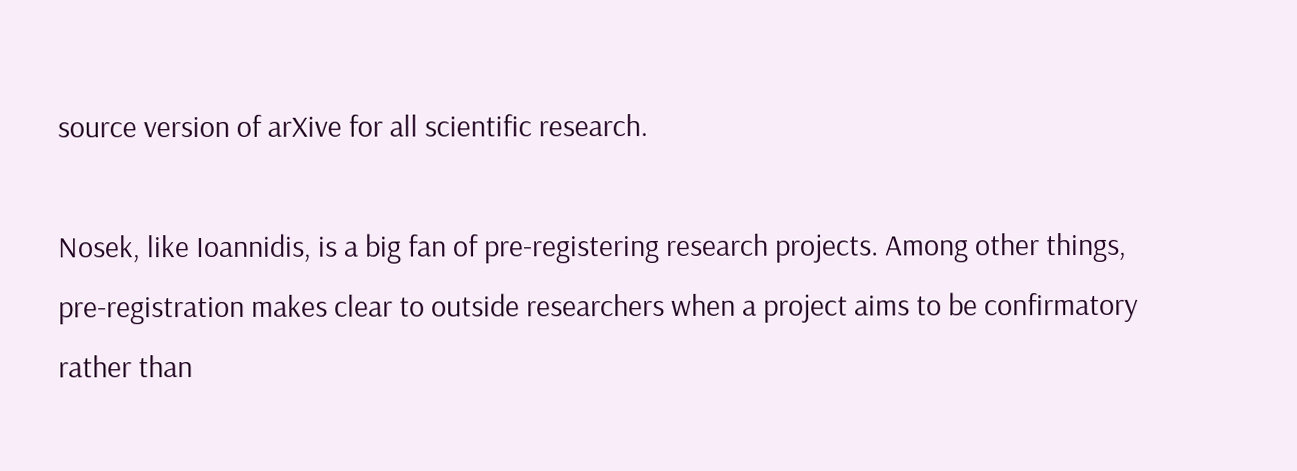source version of arXive for all scientific research.

Nosek, like Ioannidis, is a big fan of pre-registering research projects. Among other things, pre-registration makes clear to outside researchers when a project aims to be confirmatory rather than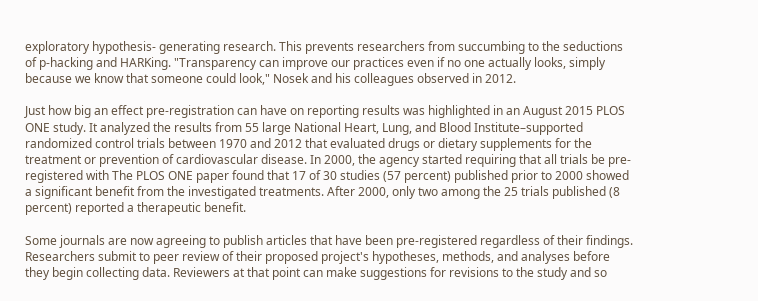exploratory hypothesis- generating research. This prevents researchers from succumbing to the seductions of p-hacking and HARKing. "Transparency can improve our practices even if no one actually looks, simply because we know that someone could look," Nosek and his colleagues observed in 2012.

Just how big an effect pre-registration can have on reporting results was highlighted in an August 2015 PLOS ONE study. It analyzed the results from 55 large National Heart, Lung, and Blood Institute–supported randomized control trials between 1970 and 2012 that evaluated drugs or dietary supplements for the treatment or prevention of cardiovascular disease. In 2000, the agency started requiring that all trials be pre-registered with The PLOS ONE paper found that 17 of 30 studies (57 percent) published prior to 2000 showed a significant benefit from the investigated treatments. After 2000, only two among the 25 trials published (8 percent) reported a therapeutic benefit.

Some journals are now agreeing to publish articles that have been pre-registered regardless of their findings. Researchers submit to peer review of their proposed project's hypotheses, methods, and analyses before they begin collecting data. Reviewers at that point can make suggestions for revisions to the study and so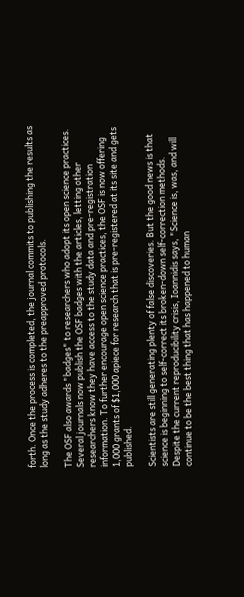forth. Once the process is completed, the journal commits to publishing the results as long as the study adheres to the preapproved protocols.

The OSF also awards "badges" to researchers who adopt its open science practices. Several journals now publish the OSF badges with the articles, letting other researchers know they have access to the study data and pre-registration information. To further encourage open science practices, the OSF is now offering 1,000 grants of $1,000 apiece for research that is pre-registered at its site and gets published.

Scientists are still generating plenty of false discoveries. But the good news is that science is beginning to self-correct its broken-down self-correction methods. Despite the current reproducibility crisis, Ioannidis says, "Science is, was, and will continue to be the best thing that has happened to human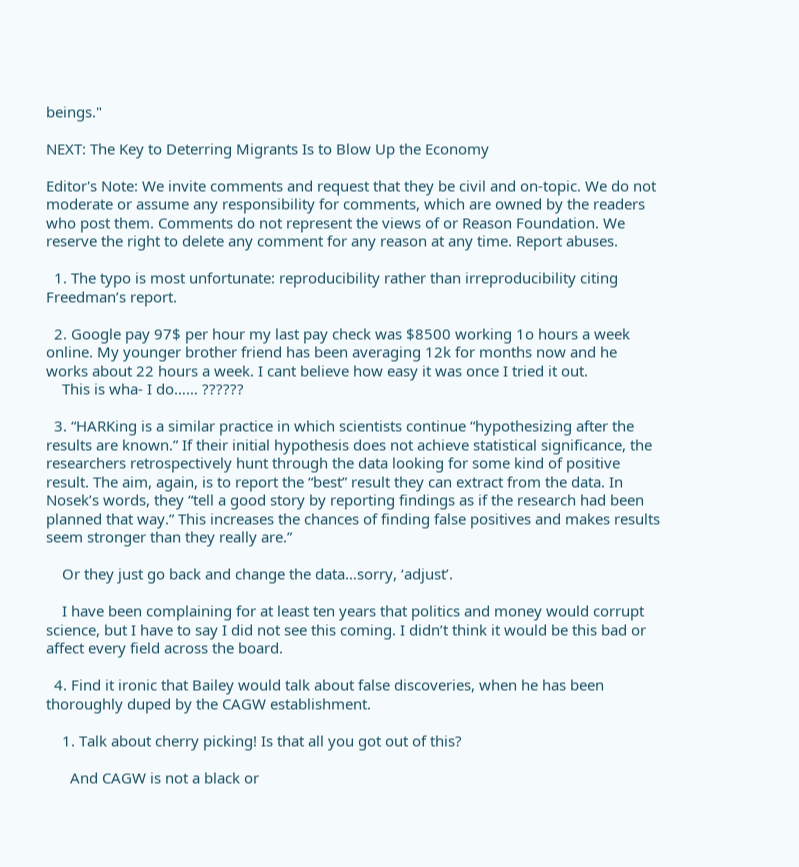beings."

NEXT: The Key to Deterring Migrants Is to Blow Up the Economy

Editor's Note: We invite comments and request that they be civil and on-topic. We do not moderate or assume any responsibility for comments, which are owned by the readers who post them. Comments do not represent the views of or Reason Foundation. We reserve the right to delete any comment for any reason at any time. Report abuses.

  1. The typo is most unfortunate: reproducibility rather than irreproducibility citing Freedman’s report.

  2. Google pay 97$ per hour my last pay check was $8500 working 1o hours a week online. My younger brother friend has been averaging 12k for months now and he works about 22 hours a week. I cant believe how easy it was once I tried it out.
    This is wha- I do…… ??????

  3. “HARKing is a similar practice in which scientists continue “hypothesizing after the results are known.” If their initial hypothesis does not achieve statistical significance, the researchers retrospectively hunt through the data looking for some kind of positive result. The aim, again, is to report the “best” result they can extract from the data. In Nosek’s words, they “tell a good story by reporting findings as if the research had been planned that way.” This increases the chances of finding false positives and makes results seem stronger than they really are.”

    Or they just go back and change the data…sorry, ‘adjust’.

    I have been complaining for at least ten years that politics and money would corrupt science, but I have to say I did not see this coming. I didn’t think it would be this bad or affect every field across the board.

  4. Find it ironic that Bailey would talk about false discoveries, when he has been thoroughly duped by the CAGW establishment.

    1. Talk about cherry picking! Is that all you got out of this?

      And CAGW is not a black or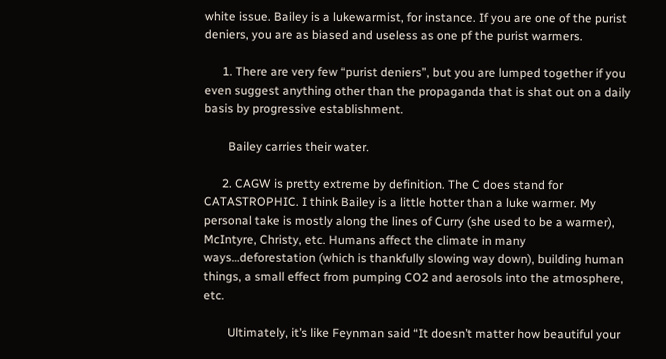white issue. Bailey is a lukewarmist, for instance. If you are one of the purist deniers, you are as biased and useless as one pf the purist warmers.

      1. There are very few “purist deniers”, but you are lumped together if you even suggest anything other than the propaganda that is shat out on a daily basis by progressive establishment.

        Bailey carries their water.

      2. CAGW is pretty extreme by definition. The C does stand for CATASTROPHIC. I think Bailey is a little hotter than a luke warmer. My personal take is mostly along the lines of Curry (she used to be a warmer), McIntyre, Christy, etc. Humans affect the climate in many ways…deforestation (which is thankfully slowing way down), building human things, a small effect from pumping CO2 and aerosols into the atmosphere, etc.

        Ultimately, it’s like Feynman said “It doesn’t matter how beautiful your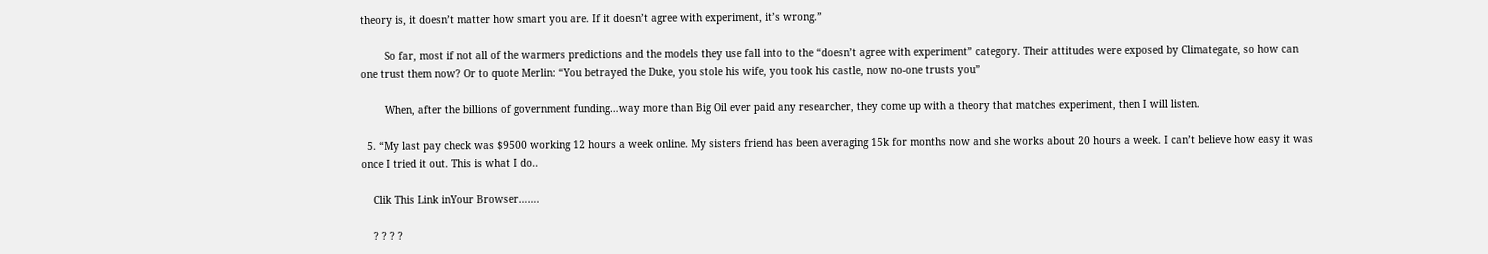theory is, it doesn’t matter how smart you are. If it doesn’t agree with experiment, it’s wrong.”

        So far, most if not all of the warmers predictions and the models they use fall into to the “doesn’t agree with experiment” category. Their attitudes were exposed by Climategate, so how can one trust them now? Or to quote Merlin: “You betrayed the Duke, you stole his wife, you took his castle, now no-one trusts you”

        When, after the billions of government funding…way more than Big Oil ever paid any researcher, they come up with a theory that matches experiment, then I will listen.

  5. “My last pay check was $9500 working 12 hours a week online. My sisters friend has been averaging 15k for months now and she works about 20 hours a week. I can’t believe how easy it was once I tried it out. This is what I do..

    Clik This Link inYour Browser…….

    ? ? ? ?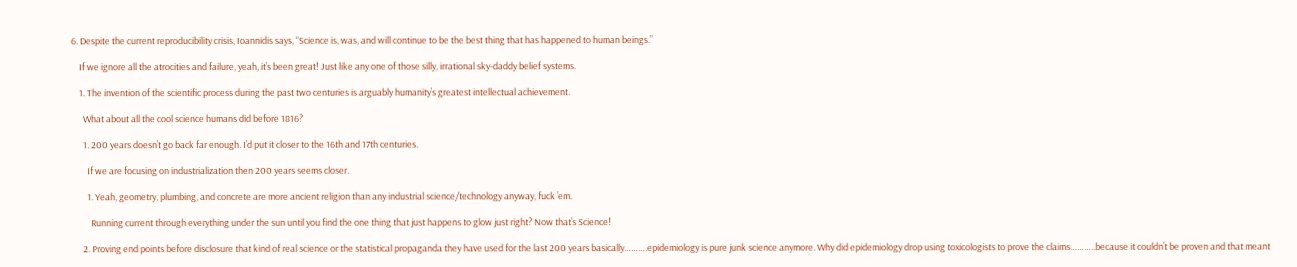6. Despite the current reproducibility crisis, Ioannidis says, “Science is, was, and will continue to be the best thing that has happened to human beings.”

    If we ignore all the atrocities and failure, yeah, it’s been great! Just like any one of those silly, irrational sky-daddy belief systems.

    1. The invention of the scientific process during the past two centuries is arguably humanity’s greatest intellectual achievement.

      What about all the cool science humans did before 1816?

      1. 200 years doesn’t go back far enough. I’d put it closer to the 16th and 17th centuries.

        If we are focusing on industrialization then 200 years seems closer.

        1. Yeah, geometry, plumbing, and concrete are more ancient religion than any industrial science/technology anyway, fuck ’em.

          Running current through everything under the sun until you find the one thing that just happens to glow just right? Now that’s Science!

      2. Proving end points before disclosure that kind of real science or the statistical propaganda they have used for the last 200 years basically……….epidemiology is pure junk science anymore. Why did epidemiology drop using toxicologists to prove the claims………..because it couldn’t be proven and that meant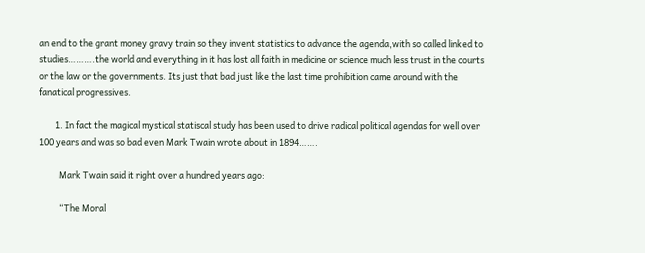an end to the grant money gravy train so they invent statistics to advance the agenda,with so called linked to studies……….the world and everything in it has lost all faith in medicine or science much less trust in the courts or the law or the governments. Its just that bad just like the last time prohibition came around with the fanatical progressives.

        1. In fact the magical mystical statiscal study has been used to drive radical political agendas for well over 100 years and was so bad even Mark Twain wrote about in 1894…….

          Mark Twain said it right over a hundred years ago:

          “The Moral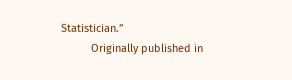Statistician.”
          Originally published in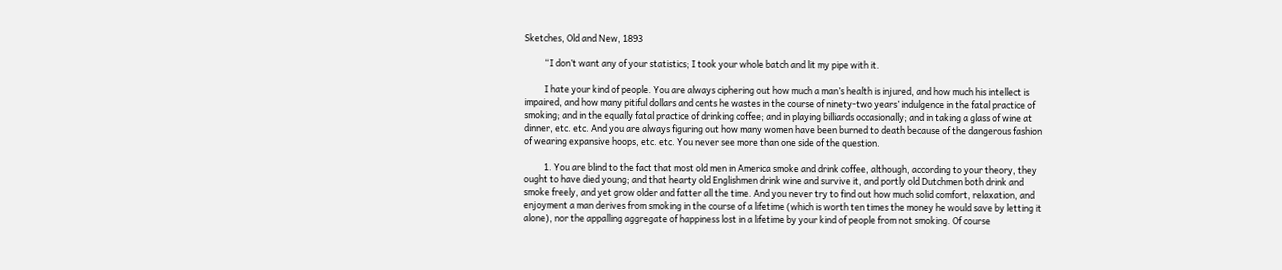Sketches, Old and New, 1893

          “I don’t want any of your statistics; I took your whole batch and lit my pipe with it.

          I hate your kind of people. You are always ciphering out how much a man’s health is injured, and how much his intellect is impaired, and how many pitiful dollars and cents he wastes in the course of ninety-two years’ indulgence in the fatal practice of smoking; and in the equally fatal practice of drinking coffee; and in playing billiards occasionally; and in taking a glass of wine at dinner, etc. etc. And you are always figuring out how many women have been burned to death because of the dangerous fashion of wearing expansive hoops, etc. etc. You never see more than one side of the question.

          1. You are blind to the fact that most old men in America smoke and drink coffee, although, according to your theory, they ought to have died young; and that hearty old Englishmen drink wine and survive it, and portly old Dutchmen both drink and smoke freely, and yet grow older and fatter all the time. And you never try to find out how much solid comfort, relaxation, and enjoyment a man derives from smoking in the course of a lifetime (which is worth ten times the money he would save by letting it alone), nor the appalling aggregate of happiness lost in a lifetime by your kind of people from not smoking. Of course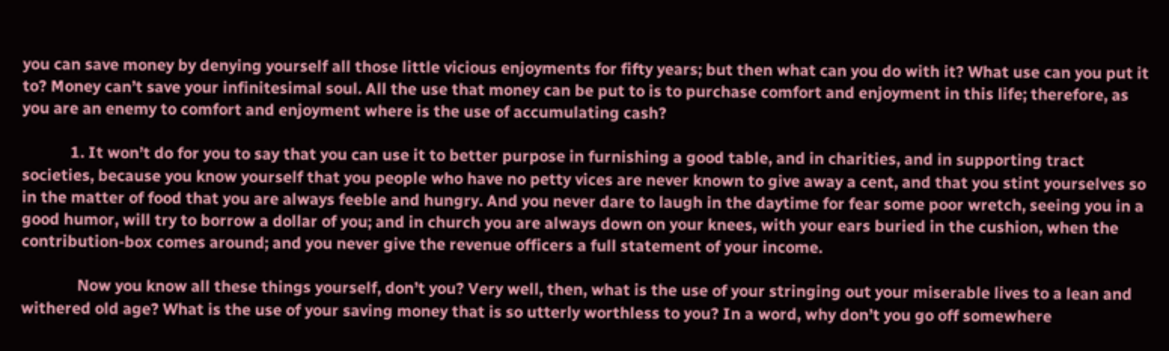you can save money by denying yourself all those little vicious enjoyments for fifty years; but then what can you do with it? What use can you put it to? Money can’t save your infinitesimal soul. All the use that money can be put to is to purchase comfort and enjoyment in this life; therefore, as you are an enemy to comfort and enjoyment where is the use of accumulating cash?

            1. It won’t do for you to say that you can use it to better purpose in furnishing a good table, and in charities, and in supporting tract societies, because you know yourself that you people who have no petty vices are never known to give away a cent, and that you stint yourselves so in the matter of food that you are always feeble and hungry. And you never dare to laugh in the daytime for fear some poor wretch, seeing you in a good humor, will try to borrow a dollar of you; and in church you are always down on your knees, with your ears buried in the cushion, when the contribution-box comes around; and you never give the revenue officers a full statement of your income.

              Now you know all these things yourself, don’t you? Very well, then, what is the use of your stringing out your miserable lives to a lean and withered old age? What is the use of your saving money that is so utterly worthless to you? In a word, why don’t you go off somewhere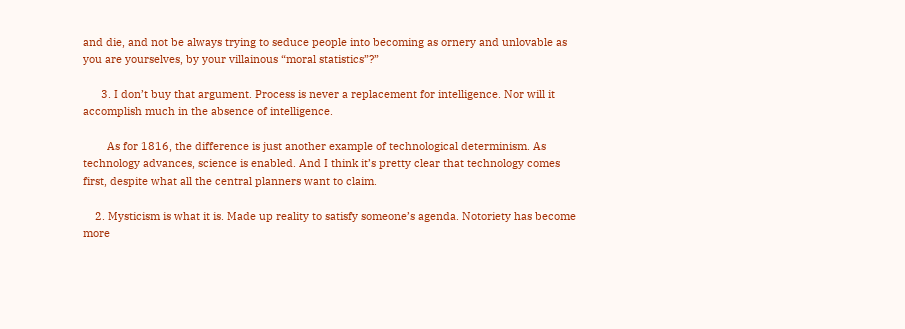and die, and not be always trying to seduce people into becoming as ornery and unlovable as you are yourselves, by your villainous “moral statistics”?”

      3. I don’t buy that argument. Process is never a replacement for intelligence. Nor will it accomplish much in the absence of intelligence.

        As for 1816, the difference is just another example of technological determinism. As technology advances, science is enabled. And I think it’s pretty clear that technology comes first, despite what all the central planners want to claim.

    2. Mysticism is what it is. Made up reality to satisfy someone’s agenda. Notoriety has become more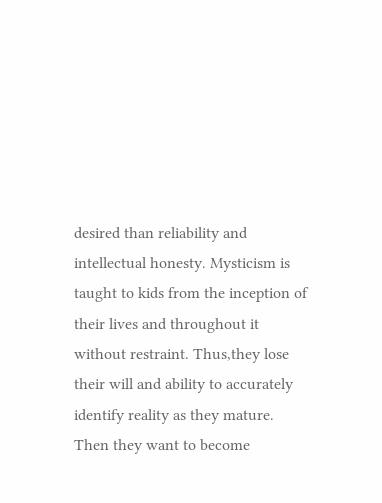desired than reliability and intellectual honesty. Mysticism is taught to kids from the inception of their lives and throughout it without restraint. Thus,they lose their will and ability to accurately identify reality as they mature. Then they want to become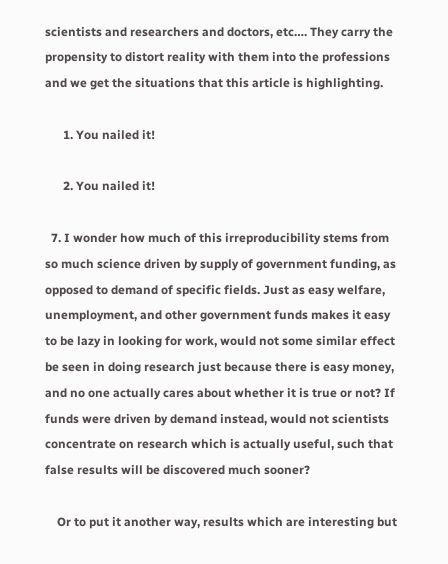scientists and researchers and doctors, etc…. They carry the propensity to distort reality with them into the professions and we get the situations that this article is highlighting.

      1. You nailed it!

      2. You nailed it!

  7. I wonder how much of this irreproducibility stems from so much science driven by supply of government funding, as opposed to demand of specific fields. Just as easy welfare, unemployment, and other government funds makes it easy to be lazy in looking for work, would not some similar effect be seen in doing research just because there is easy money, and no one actually cares about whether it is true or not? If funds were driven by demand instead, would not scientists concentrate on research which is actually useful, such that false results will be discovered much sooner?

    Or to put it another way, results which are interesting but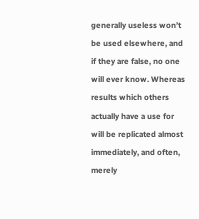generally useless won’t be used elsewhere, and if they are false, no one will ever know. Whereas results which others actually have a use for will be replicated almost immediately, and often, merely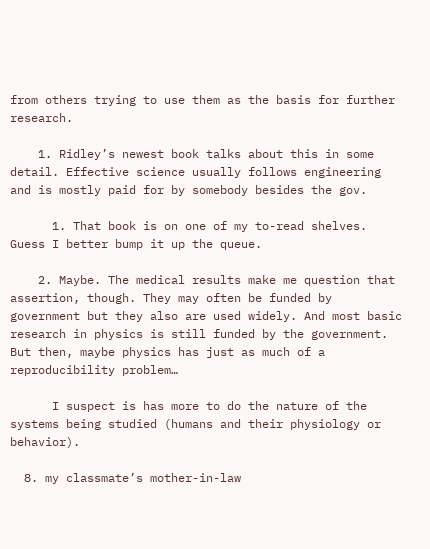from others trying to use them as the basis for further research.

    1. Ridley’s newest book talks about this in some detail. Effective science usually follows engineering and is mostly paid for by somebody besides the gov.

      1. That book is on one of my to-read shelves. Guess I better bump it up the queue.

    2. Maybe. The medical results make me question that assertion, though. They may often be funded by government but they also are used widely. And most basic research in physics is still funded by the government. But then, maybe physics has just as much of a reproducibility problem…

      I suspect is has more to do the nature of the systems being studied (humans and their physiology or behavior).

  8. my classmate’s mother-in-law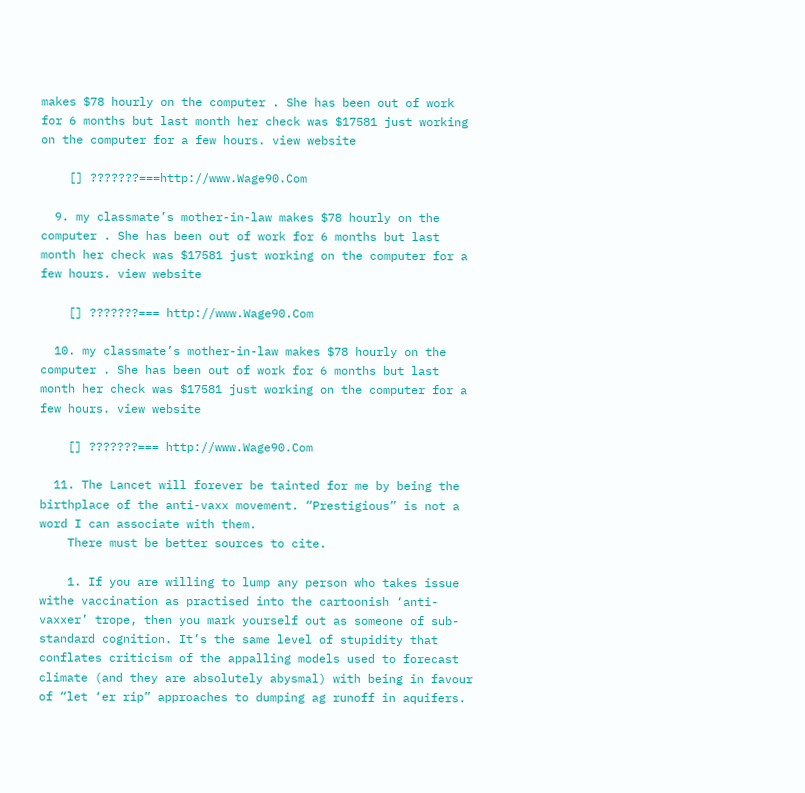makes $78 hourly on the computer . She has been out of work for 6 months but last month her check was $17581 just working on the computer for a few hours. view website

    [] ???????===http://www.Wage90.Com

  9. my classmate’s mother-in-law makes $78 hourly on the computer . She has been out of work for 6 months but last month her check was $17581 just working on the computer for a few hours. view website

    [] ???????=== http://www.Wage90.Com

  10. my classmate’s mother-in-law makes $78 hourly on the computer . She has been out of work for 6 months but last month her check was $17581 just working on the computer for a few hours. view website

    [] ???????=== http://www.Wage90.Com

  11. The Lancet will forever be tainted for me by being the birthplace of the anti-vaxx movement. “Prestigious” is not a word I can associate with them.
    There must be better sources to cite.

    1. If you are willing to lump any person who takes issue withe vaccination as practised into the cartoonish ‘anti-vaxxer’ trope, then you mark yourself out as someone of sub-standard cognition. It’s the same level of stupidity that conflates criticism of the appalling models used to forecast climate (and they are absolutely abysmal) with being in favour of “let ‘er rip” approaches to dumping ag runoff in aquifers.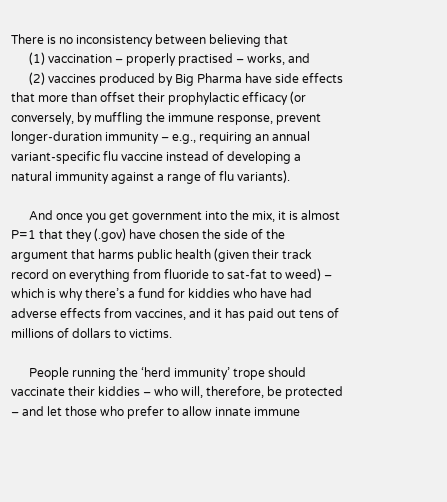There is no inconsistency between believing that
      (1) vaccination – properly practised – works, and
      (2) vaccines produced by Big Pharma have side effects that more than offset their prophylactic efficacy (or conversely, by muffling the immune response, prevent longer-duration immunity – e.g., requiring an annual variant-specific flu vaccine instead of developing a natural immunity against a range of flu variants).

      And once you get government into the mix, it is almost P=1 that they (.gov) have chosen the side of the argument that harms public health (given their track record on everything from fluoride to sat-fat to weed) – which is why there’s a fund for kiddies who have had adverse effects from vaccines, and it has paid out tens of millions of dollars to victims.

      People running the ‘herd immunity’ trope should vaccinate their kiddies – who will, therefore, be protected – and let those who prefer to allow innate immune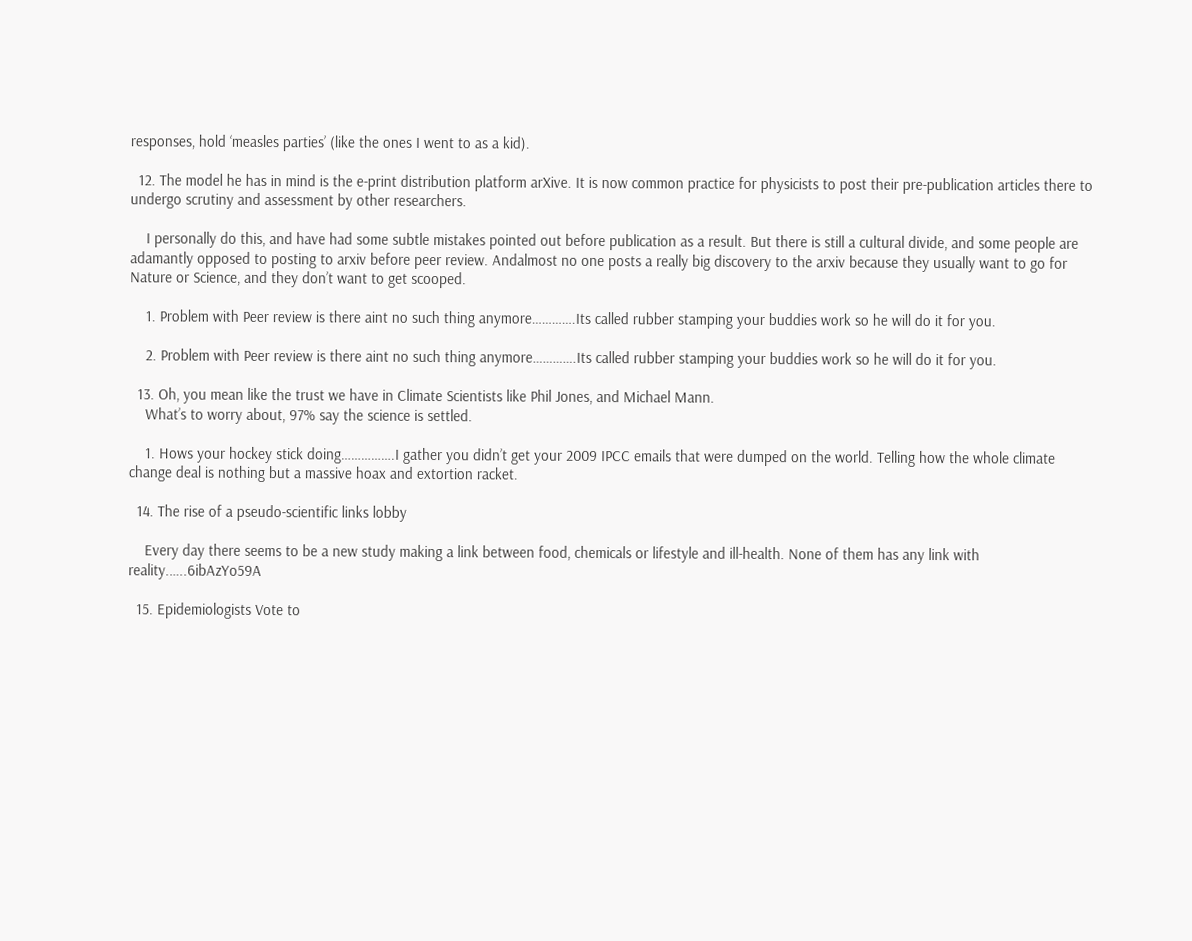responses, hold ‘measles parties’ (like the ones I went to as a kid).

  12. The model he has in mind is the e-print distribution platform arXive. It is now common practice for physicists to post their pre-publication articles there to undergo scrutiny and assessment by other researchers.

    I personally do this, and have had some subtle mistakes pointed out before publication as a result. But there is still a cultural divide, and some people are adamantly opposed to posting to arxiv before peer review. Andalmost no one posts a really big discovery to the arxiv because they usually want to go for Nature or Science, and they don’t want to get scooped.

    1. Problem with Peer review is there aint no such thing anymore………….Its called rubber stamping your buddies work so he will do it for you.

    2. Problem with Peer review is there aint no such thing anymore………….Its called rubber stamping your buddies work so he will do it for you.

  13. Oh, you mean like the trust we have in Climate Scientists like Phil Jones, and Michael Mann.
    What’s to worry about, 97% say the science is settled.

    1. Hows your hockey stick doing…………….I gather you didn’t get your 2009 IPCC emails that were dumped on the world. Telling how the whole climate change deal is nothing but a massive hoax and extortion racket.

  14. The rise of a pseudo-scientific links lobby

    Every day there seems to be a new study making a link between food, chemicals or lifestyle and ill-health. None of them has any link with reality.…..6ibAzYo59A

  15. Epidemiologists Vote to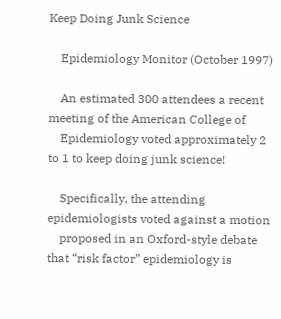Keep Doing Junk Science

    Epidemiology Monitor (October 1997)

    An estimated 300 attendees a recent meeting of the American College of
    Epidemiology voted approximately 2 to 1 to keep doing junk science!

    Specifically, the attending epidemiologists voted against a motion
    proposed in an Oxford-style debate that “risk factor” epidemiology is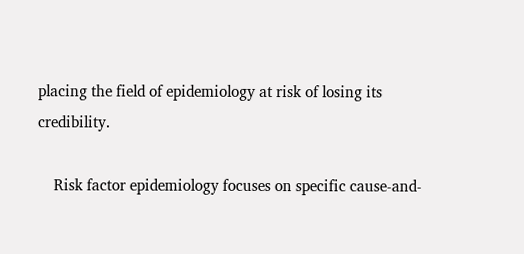placing the field of epidemiology at risk of losing its credibility.

    Risk factor epidemiology focuses on specific cause-and-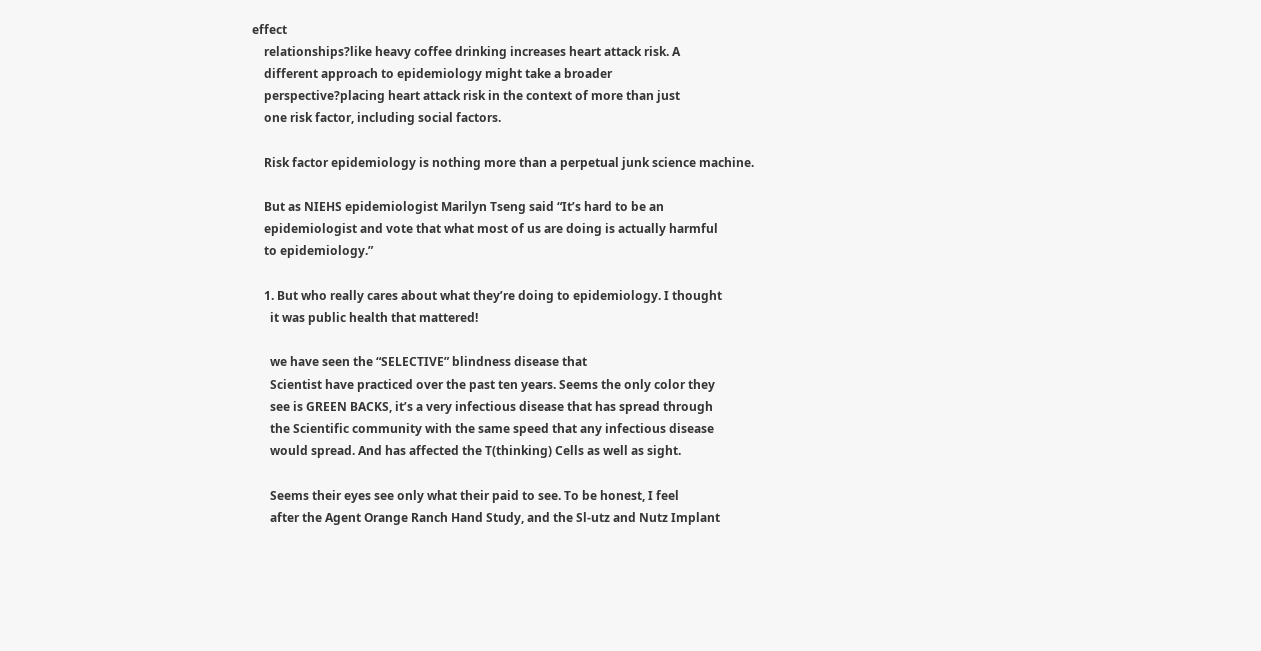effect
    relationships?like heavy coffee drinking increases heart attack risk. A
    different approach to epidemiology might take a broader
    perspective?placing heart attack risk in the context of more than just
    one risk factor, including social factors.

    Risk factor epidemiology is nothing more than a perpetual junk science machine.

    But as NIEHS epidemiologist Marilyn Tseng said “It’s hard to be an
    epidemiologist and vote that what most of us are doing is actually harmful
    to epidemiology.”

    1. But who really cares about what they’re doing to epidemiology. I thought
      it was public health that mattered!

      we have seen the “SELECTIVE” blindness disease that
      Scientist have practiced over the past ten years. Seems the only color they
      see is GREEN BACKS, it’s a very infectious disease that has spread through
      the Scientific community with the same speed that any infectious disease
      would spread. And has affected the T(thinking) Cells as well as sight.

      Seems their eyes see only what their paid to see. To be honest, I feel
      after the Agent Orange Ranch Hand Study, and the Sl-utz and Nutz Implant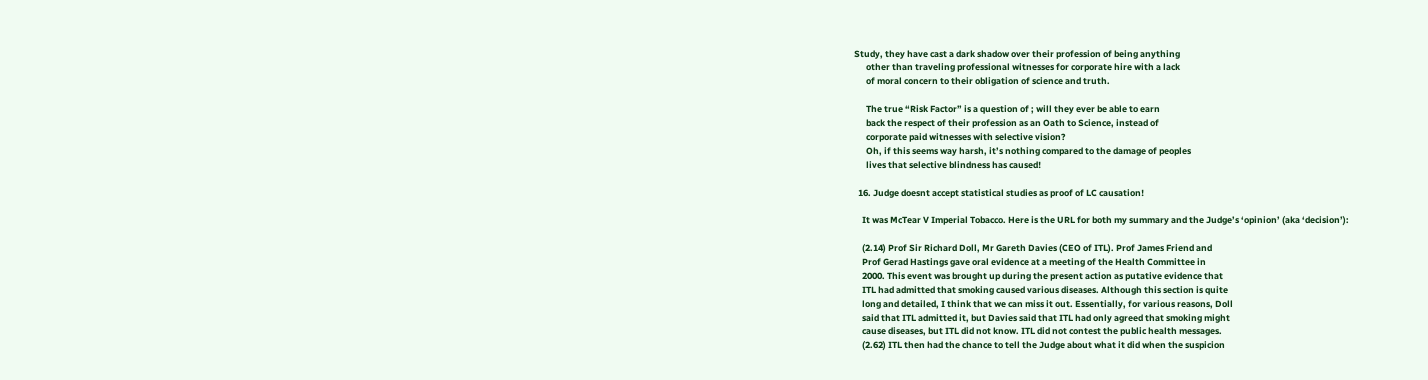Study, they have cast a dark shadow over their profession of being anything
      other than traveling professional witnesses for corporate hire with a lack
      of moral concern to their obligation of science and truth.

      The true “Risk Factor” is a question of ; will they ever be able to earn
      back the respect of their profession as an Oath to Science, instead of
      corporate paid witnesses with selective vision?
      Oh, if this seems way harsh, it’s nothing compared to the damage of peoples
      lives that selective blindness has caused!

  16. Judge doesnt accept statistical studies as proof of LC causation!

    It was McTear V Imperial Tobacco. Here is the URL for both my summary and the Judge’s ‘opinion’ (aka ‘decision’):

    (2.14) Prof Sir Richard Doll, Mr Gareth Davies (CEO of ITL). Prof James Friend and
    Prof Gerad Hastings gave oral evidence at a meeting of the Health Committee in
    2000. This event was brought up during the present action as putative evidence that
    ITL had admitted that smoking caused various diseases. Although this section is quite
    long and detailed, I think that we can miss it out. Essentially, for various reasons, Doll
    said that ITL admitted it, but Davies said that ITL had only agreed that smoking might
    cause diseases, but ITL did not know. ITL did not contest the public health messages.
    (2.62) ITL then had the chance to tell the Judge about what it did when the suspicion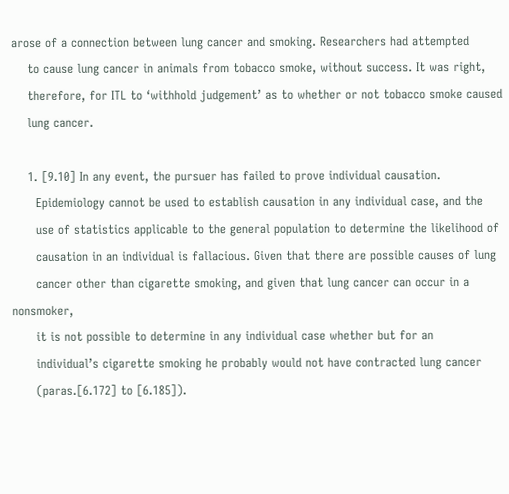arose of a connection between lung cancer and smoking. Researchers had attempted
    to cause lung cancer in animals from tobacco smoke, without success. It was right,
    therefore, for ITL to ‘withhold judgement’ as to whether or not tobacco smoke caused
    lung cancer.

    1. [9.10] In any event, the pursuer has failed to prove individual causation.
      Epidemiology cannot be used to establish causation in any individual case, and the
      use of statistics applicable to the general population to determine the likelihood of
      causation in an individual is fallacious. Given that there are possible causes of lung
      cancer other than cigarette smoking, and given that lung cancer can occur in a nonsmoker,
      it is not possible to determine in any individual case whether but for an
      individual’s cigarette smoking he probably would not have contracted lung cancer
      (paras.[6.172] to [6.185]).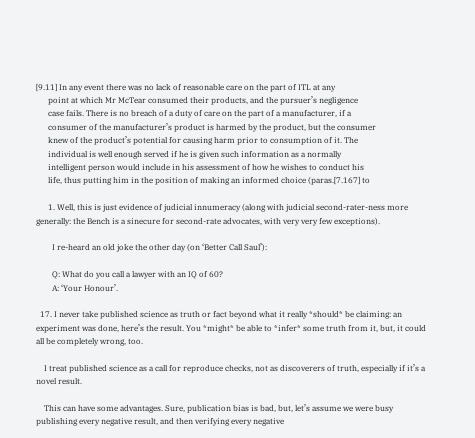[9.11] In any event there was no lack of reasonable care on the part of ITL at any
      point at which Mr McTear consumed their products, and the pursuer’s negligence
      case fails. There is no breach of a duty of care on the part of a manufacturer, if a
      consumer of the manufacturer’s product is harmed by the product, but the consumer
      knew of the product’s potential for causing harm prior to consumption of it. The
      individual is well enough served if he is given such information as a normally
      intelligent person would include in his assessment of how he wishes to conduct his
      life, thus putting him in the position of making an informed choice (paras.[7.167] to

      1. Well, this is just evidence of judicial innumeracy (along with judicial second-rater-ness more generally: the Bench is a sinecure for second-rate advocates, with very very few exceptions).

        I re-heard an old joke the other day (on ‘Better Call Saul’):

        Q: What do you call a lawyer with an IQ of 60?
        A: ‘Your Honour’.

  17. I never take published science as truth or fact beyond what it really *should* be claiming: an experiment was done, here’s the result. You *might* be able to *infer* some truth from it, but, it could all be completely wrong, too.

    I treat published science as a call for reproduce checks, not as discoverers of truth, especially if it’s a novel result.

    This can have some advantages. Sure, publication bias is bad, but, let’s assume we were busy publishing every negative result, and then verifying every negative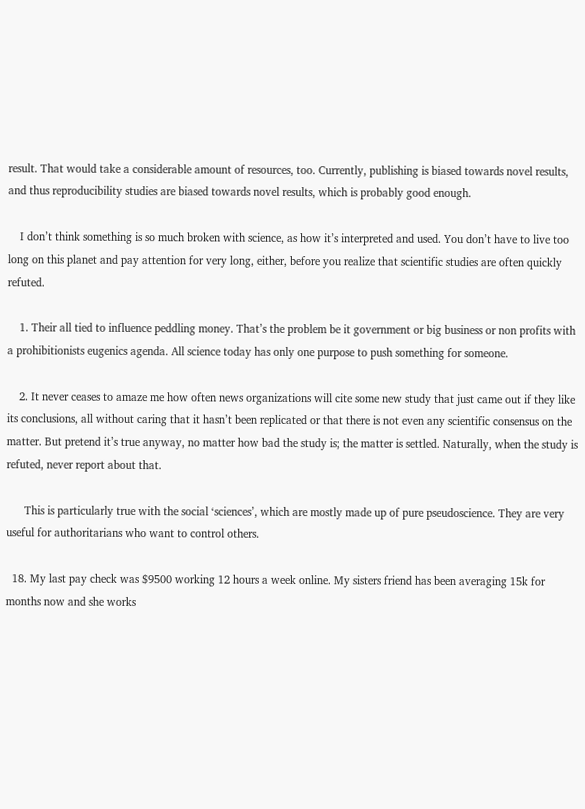result. That would take a considerable amount of resources, too. Currently, publishing is biased towards novel results, and thus reproducibility studies are biased towards novel results, which is probably good enough.

    I don’t think something is so much broken with science, as how it’s interpreted and used. You don’t have to live too long on this planet and pay attention for very long, either, before you realize that scientific studies are often quickly refuted.

    1. Their all tied to influence peddling money. That’s the problem be it government or big business or non profits with a prohibitionists eugenics agenda. All science today has only one purpose to push something for someone.

    2. It never ceases to amaze me how often news organizations will cite some new study that just came out if they like its conclusions, all without caring that it hasn’t been replicated or that there is not even any scientific consensus on the matter. But pretend it’s true anyway, no matter how bad the study is; the matter is settled. Naturally, when the study is refuted, never report about that.

      This is particularly true with the social ‘sciences’, which are mostly made up of pure pseudoscience. They are very useful for authoritarians who want to control others.

  18. My last pay check was $9500 working 12 hours a week online. My sisters friend has been averaging 15k for months now and she works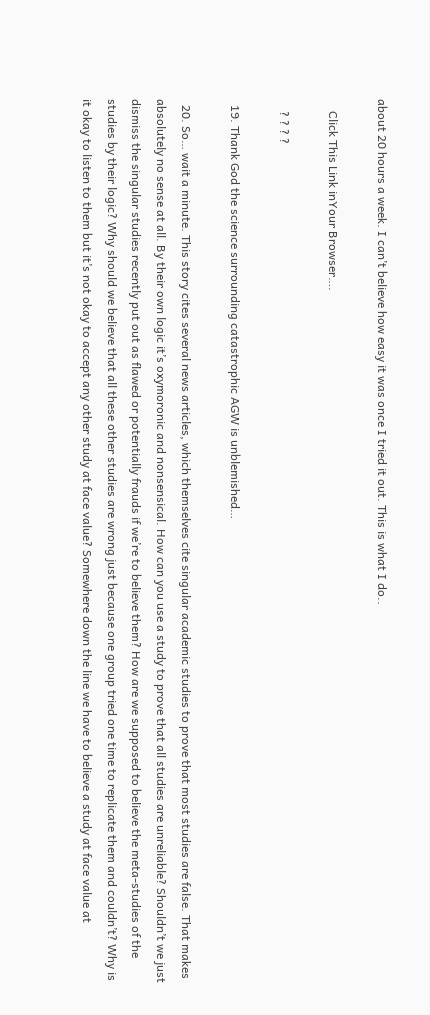about 20 hours a week. I can’t believe how easy it was once I tried it out. This is what I do..

    Click This Link inYour Browser….

    ? ? ? ?

  19. Thank God the science surrounding catastrophic AGW is unblemished…

  20. So… wait a minute. This story cites several news articles, which themselves cite singular academic studies to prove that most studies are false. That makes absolutely no sense at all. By their own logic it’s oxymoronic and nonsensical. How can you use a study to prove that all studies are unreliable? Shouldn’t we just dismiss the singular studies recently put out as flawed or potentially frauds if we’re to believe them? How are we supposed to believe the meta-studies of the studies by their logic? Why should we believe that all these other studies are wrong just because one group tried one time to replicate them and couldn’t? Why is it okay to listen to them but it’s not okay to accept any other study at face value? Somewhere down the line we have to believe a study at face value at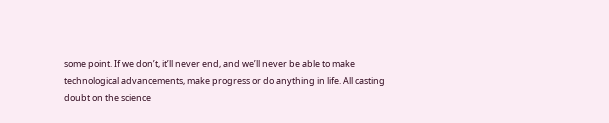some point. If we don’t, it’ll never end, and we’ll never be able to make technological advancements, make progress or do anything in life. All casting doubt on the science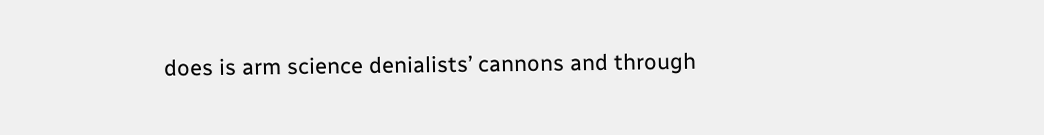does is arm science denialists’ cannons and through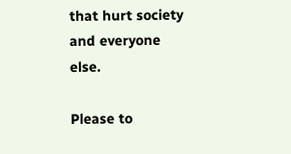that hurt society and everyone else.

Please to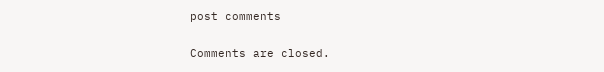post comments

Comments are closed.